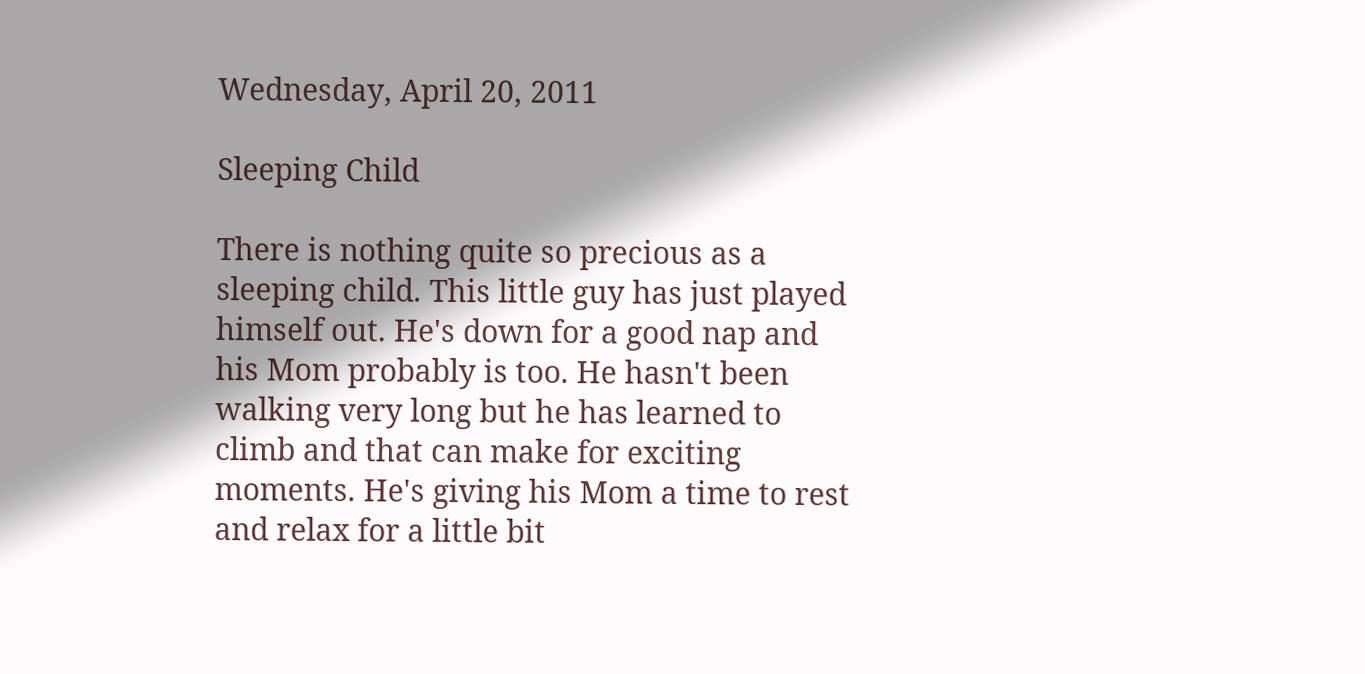Wednesday, April 20, 2011

Sleeping Child

There is nothing quite so precious as a sleeping child. This little guy has just played himself out. He's down for a good nap and his Mom probably is too. He hasn't been walking very long but he has learned to climb and that can make for exciting moments. He's giving his Mom a time to rest and relax for a little bit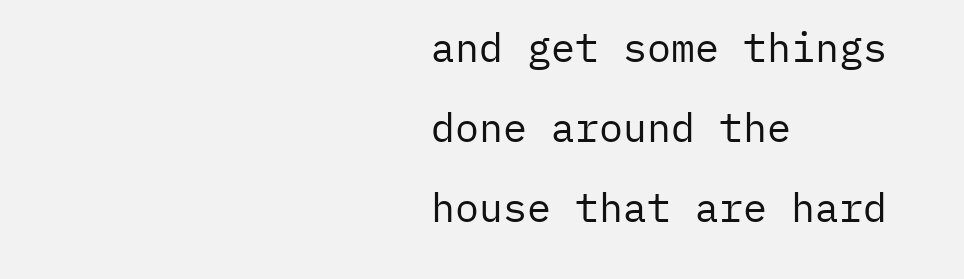and get some things done around the house that are hard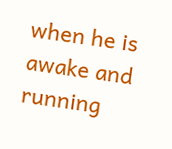when he is awake and running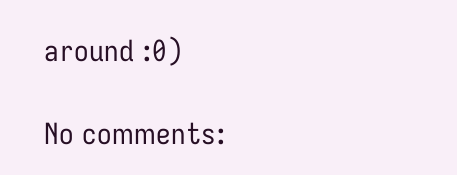around :0)

No comments: